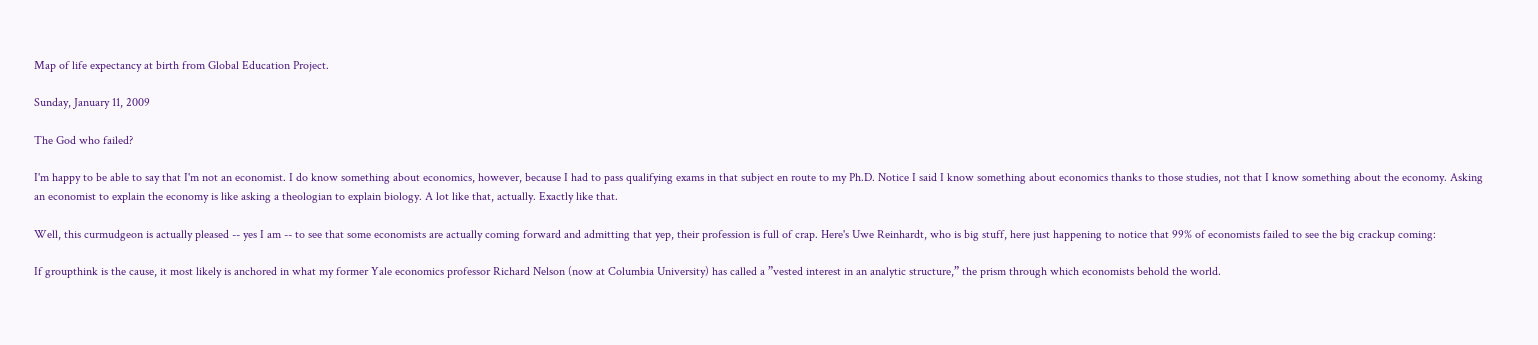Map of life expectancy at birth from Global Education Project.

Sunday, January 11, 2009

The God who failed?

I'm happy to be able to say that I'm not an economist. I do know something about economics, however, because I had to pass qualifying exams in that subject en route to my Ph.D. Notice I said I know something about economics thanks to those studies, not that I know something about the economy. Asking an economist to explain the economy is like asking a theologian to explain biology. A lot like that, actually. Exactly like that.

Well, this curmudgeon is actually pleased -- yes I am -- to see that some economists are actually coming forward and admitting that yep, their profession is full of crap. Here's Uwe Reinhardt, who is big stuff, here just happening to notice that 99% of economists failed to see the big crackup coming:

If groupthink is the cause, it most likely is anchored in what my former Yale economics professor Richard Nelson (now at Columbia University) has called a ”vested interest in an analytic structure,” the prism through which economists behold the world.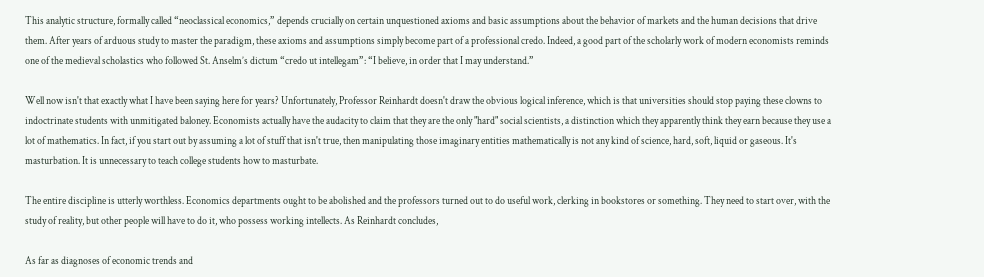This analytic structure, formally called “neoclassical economics,” depends crucially on certain unquestioned axioms and basic assumptions about the behavior of markets and the human decisions that drive them. After years of arduous study to master the paradigm, these axioms and assumptions simply become part of a professional credo. Indeed, a good part of the scholarly work of modern economists reminds one of the medieval scholastics who followed St. Anselm’s dictum “credo ut intellegam”: “I believe, in order that I may understand.”

Well now isn't that exactly what I have been saying here for years? Unfortunately, Professor Reinhardt doesn't draw the obvious logical inference, which is that universities should stop paying these clowns to indoctrinate students with unmitigated baloney. Economists actually have the audacity to claim that they are the only "hard" social scientists, a distinction which they apparently think they earn because they use a lot of mathematics. In fact, if you start out by assuming a lot of stuff that isn't true, then manipulating those imaginary entities mathematically is not any kind of science, hard, soft, liquid or gaseous. It's masturbation. It is unnecessary to teach college students how to masturbate.

The entire discipline is utterly worthless. Economics departments ought to be abolished and the professors turned out to do useful work, clerking in bookstores or something. They need to start over, with the study of reality, but other people will have to do it, who possess working intellects. As Reinhardt concludes,

As far as diagnoses of economic trends and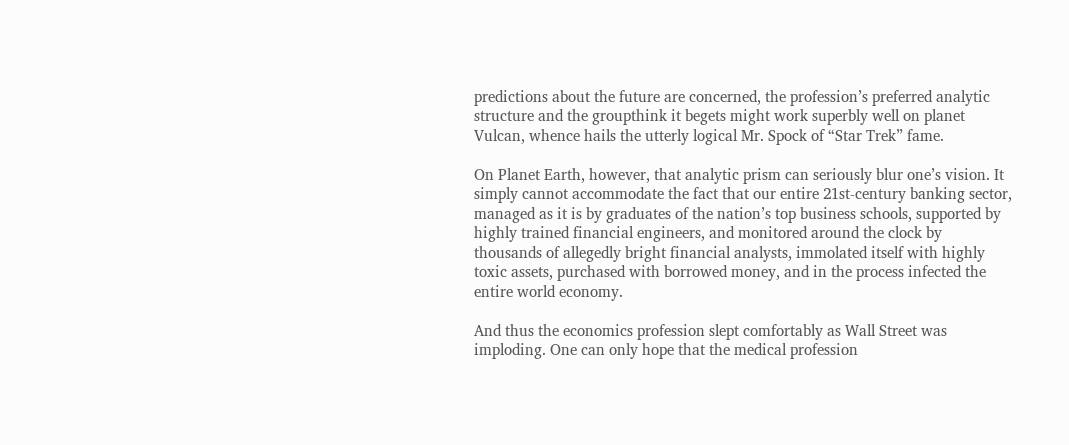predictions about the future are concerned, the profession’s preferred analytic structure and the groupthink it begets might work superbly well on planet Vulcan, whence hails the utterly logical Mr. Spock of “Star Trek” fame.

On Planet Earth, however, that analytic prism can seriously blur one’s vision. It simply cannot accommodate the fact that our entire 21st-century banking sector, managed as it is by graduates of the nation’s top business schools, supported by highly trained financial engineers, and monitored around the clock by thousands of allegedly bright financial analysts, immolated itself with highly toxic assets, purchased with borrowed money, and in the process infected the entire world economy.

And thus the economics profession slept comfortably as Wall Street was imploding. One can only hope that the medical profession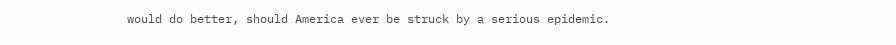would do better, should America ever be struck by a serious epidemic.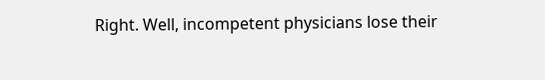Right. Well, incompetent physicians lose their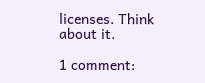licenses. Think about it.

1 comment: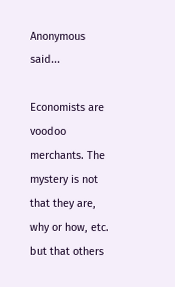Anonymous said...

Economists are voodoo merchants. The mystery is not that they are, why or how, etc. but that others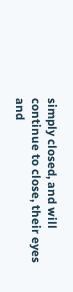simply closed, and will continue to close, their eyes and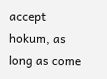accept hokum, as long as come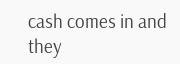cash comes in and they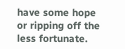have some hope or ripping off the less fortunate.